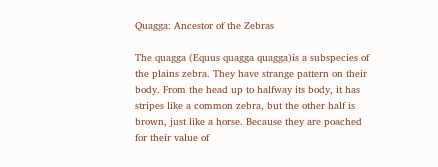Quagga: Ancestor of the Zebras

The quagga (Equus quagga quagga)is a subspecies of the plains zebra. They have strange pattern on their body. From the head up to halfway its body, it has stripes like a common zebra, but the other half is brown, just like a horse. Because they are poached for their value of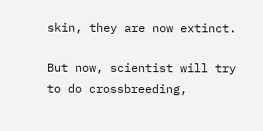skin, they are now extinct.

But now, scientist will try to do crossbreeding,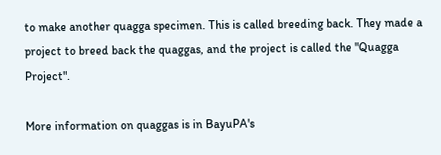to make another quagga specimen. This is called breeding back. They made a project to breed back the quaggas, and the project is called the "Quagga Project".

More information on quaggas is in BayuPA's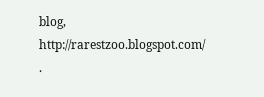blog, http://rarestzoo.blogspot.com/ .